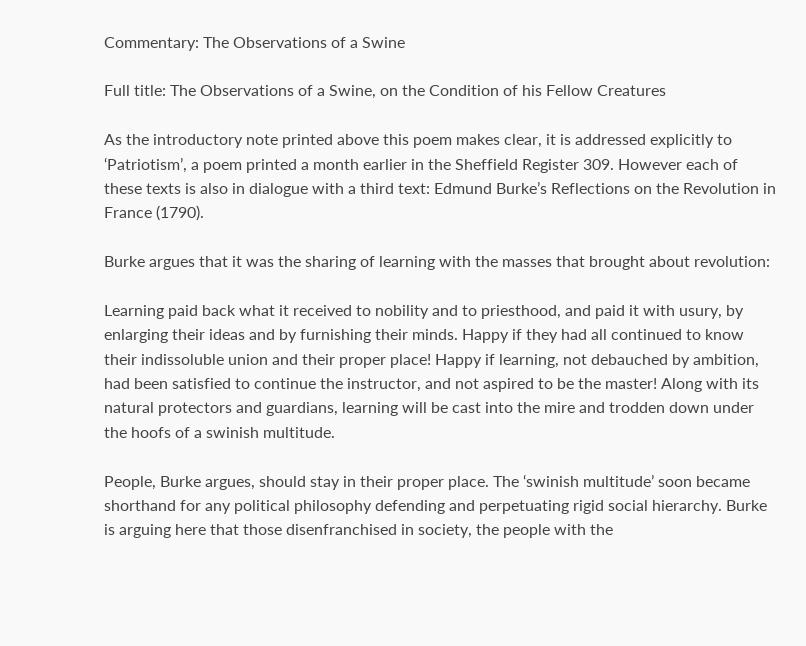Commentary: The Observations of a Swine

Full title: The Observations of a Swine, on the Condition of his Fellow Creatures

As the introductory note printed above this poem makes clear, it is addressed explicitly to ‘Patriotism’, a poem printed a month earlier in the Sheffield Register 309. However each of these texts is also in dialogue with a third text: Edmund Burke’s Reflections on the Revolution in France (1790).

Burke argues that it was the sharing of learning with the masses that brought about revolution:

Learning paid back what it received to nobility and to priesthood, and paid it with usury, by enlarging their ideas and by furnishing their minds. Happy if they had all continued to know their indissoluble union and their proper place! Happy if learning, not debauched by ambition, had been satisfied to continue the instructor, and not aspired to be the master! Along with its natural protectors and guardians, learning will be cast into the mire and trodden down under the hoofs of a swinish multitude.

People, Burke argues, should stay in their proper place. The ‘swinish multitude’ soon became shorthand for any political philosophy defending and perpetuating rigid social hierarchy. Burke is arguing here that those disenfranchised in society, the people with the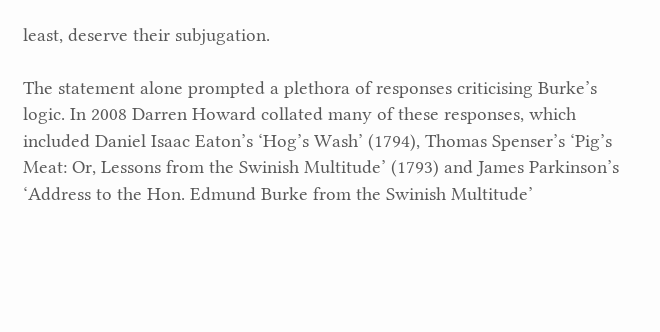least, deserve their subjugation.

The statement alone prompted a plethora of responses criticising Burke’s logic. In 2008 Darren Howard collated many of these responses, which included Daniel Isaac Eaton’s ‘Hog’s Wash’ (1794), Thomas Spenser’s ‘Pig’s Meat: Or, Lessons from the Swinish Multitude’ (1793) and James Parkinson’s ‘Address to the Hon. Edmund Burke from the Swinish Multitude’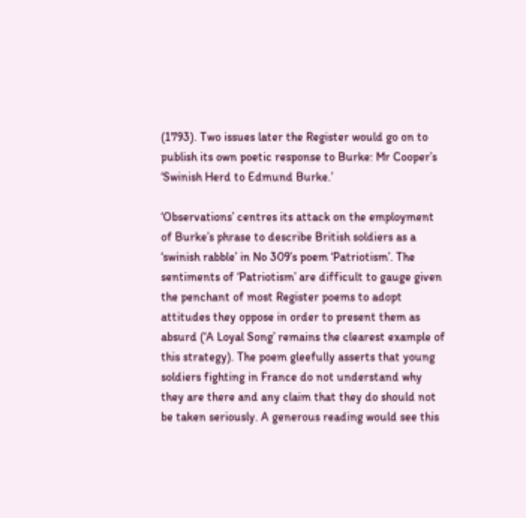(1793). Two issues later the Register would go on to publish its own poetic response to Burke: Mr Cooper’s ‘Swinish Herd to Edmund Burke.’

‘Observations’ centres its attack on the employment of Burke’s phrase to describe British soldiers as a ‘swinish rabble’ in No 309’s poem ‘Patriotism’. The sentiments of ‘Patriotism’ are difficult to gauge given the penchant of most Register poems to adopt attitudes they oppose in order to present them as absurd (‘A Loyal Song’ remains the clearest example of this strategy). The poem gleefully asserts that young soldiers fighting in France do not understand why they are there and any claim that they do should not be taken seriously. A generous reading would see this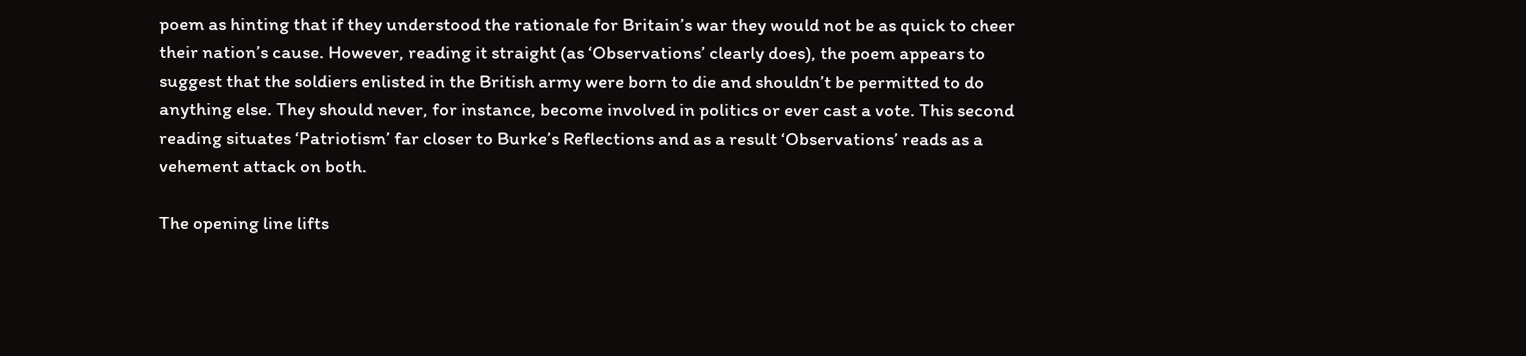poem as hinting that if they understood the rationale for Britain’s war they would not be as quick to cheer their nation’s cause. However, reading it straight (as ‘Observations’ clearly does), the poem appears to suggest that the soldiers enlisted in the British army were born to die and shouldn’t be permitted to do anything else. They should never, for instance, become involved in politics or ever cast a vote. This second reading situates ‘Patriotism’ far closer to Burke’s Reflections and as a result ‘Observations’ reads as a vehement attack on both.

The opening line lifts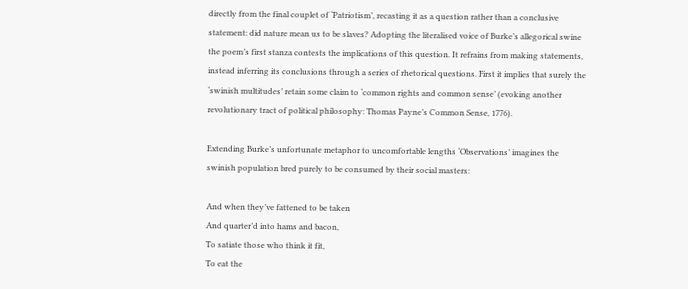directly from the final couplet of ‘Patriotism’, recasting it as a question rather than a conclusive statement: did nature mean us to be slaves? Adopting the literalised voice of Burke’s allegorical swine the poem’s first stanza contests the implications of this question. It refrains from making statements, instead inferring its conclusions through a series of rhetorical questions. First it implies that surely the ‘swinish multitudes’ retain some claim to ‘common rights and common sense’ (evoking another revolutionary tract of political philosophy: Thomas Payne’s Common Sense, 1776).

Extending Burke’s unfortunate metaphor to uncomfortable lengths ‘Observations’ imagines the swinish population bred purely to be consumed by their social masters:

And when they’ve fattened to be taken
And quarter’d into hams and bacon,
To satiate those who think it fit,
To eat the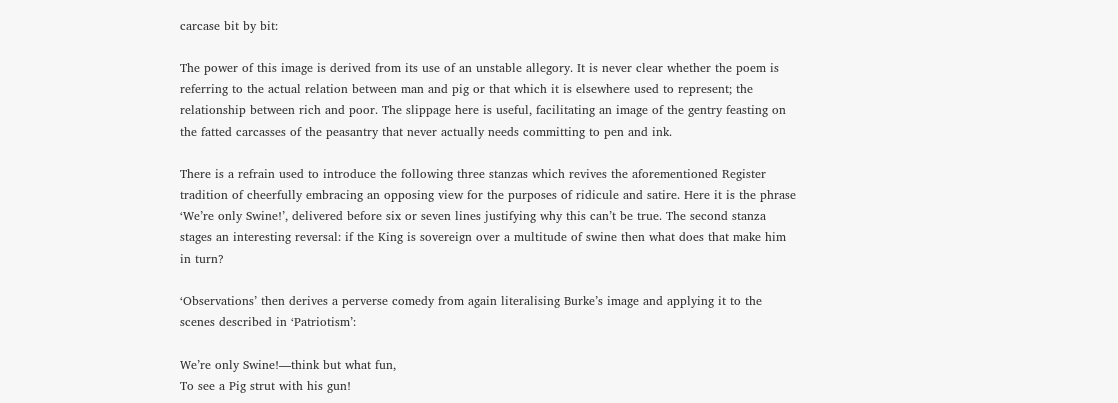carcase bit by bit:

The power of this image is derived from its use of an unstable allegory. It is never clear whether the poem is referring to the actual relation between man and pig or that which it is elsewhere used to represent; the relationship between rich and poor. The slippage here is useful, facilitating an image of the gentry feasting on the fatted carcasses of the peasantry that never actually needs committing to pen and ink.

There is a refrain used to introduce the following three stanzas which revives the aforementioned Register tradition of cheerfully embracing an opposing view for the purposes of ridicule and satire. Here it is the phrase ‘We’re only Swine!’, delivered before six or seven lines justifying why this can’t be true. The second stanza stages an interesting reversal: if the King is sovereign over a multitude of swine then what does that make him in turn?

‘Observations’ then derives a perverse comedy from again literalising Burke’s image and applying it to the scenes described in ‘Patriotism’:

We’re only Swine!—think but what fun,
To see a Pig strut with his gun!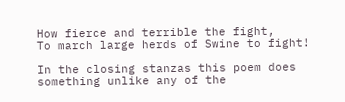How fierce and terrible the fight,
To march large herds of Swine to fight!

In the closing stanzas this poem does something unlike any of the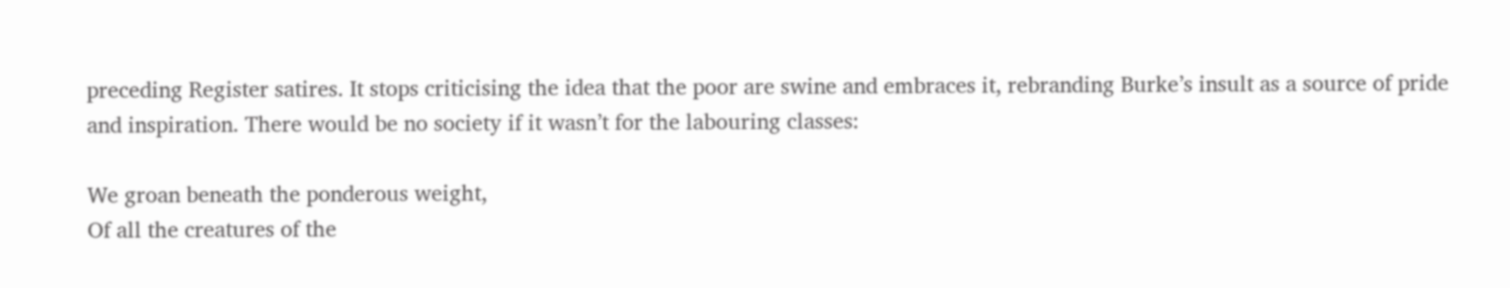preceding Register satires. It stops criticising the idea that the poor are swine and embraces it, rebranding Burke’s insult as a source of pride and inspiration. There would be no society if it wasn’t for the labouring classes:

We groan beneath the ponderous weight,
Of all the creatures of the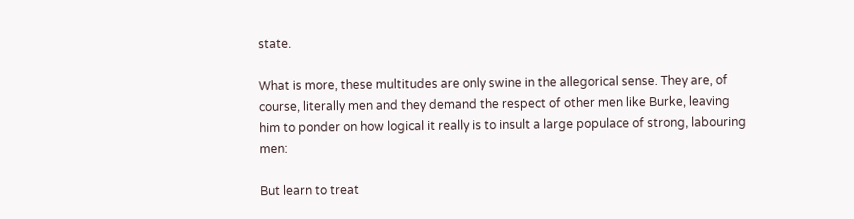state.

What is more, these multitudes are only swine in the allegorical sense. They are, of course, literally men and they demand the respect of other men like Burke, leaving him to ponder on how logical it really is to insult a large populace of strong, labouring men:

But learn to treat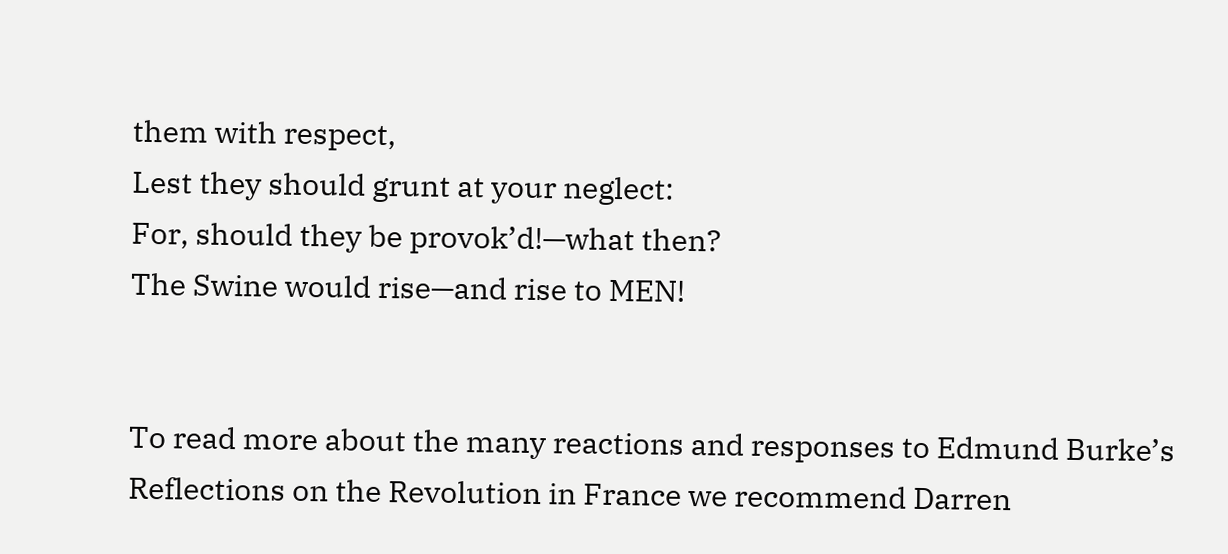them with respect,
Lest they should grunt at your neglect:
For, should they be provok’d!—what then?
The Swine would rise—and rise to MEN!


To read more about the many reactions and responses to Edmund Burke’s Reflections on the Revolution in France we recommend Darren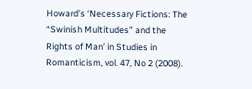Howard’s ‘Necessary Fictions: The “Swinish Multitudes” and the Rights of Man’ in Studies in Romanticism, vol. 47, No 2 (2008).